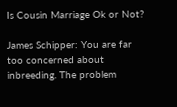Is Cousin Marriage Ok or Not?

James Schipper: You are far too concerned about inbreeding. The problem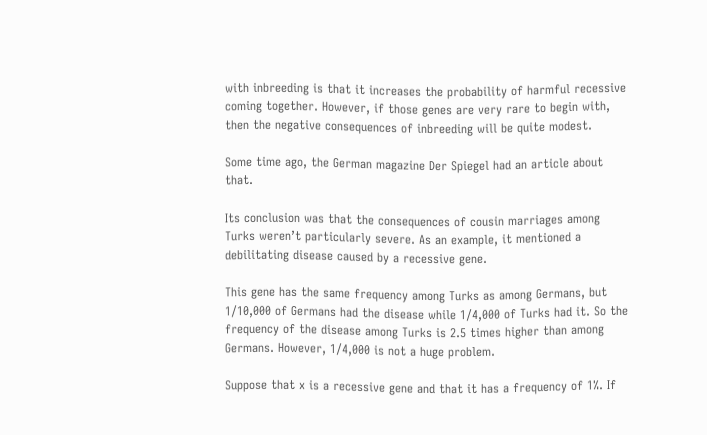with inbreeding is that it increases the probability of harmful recessive coming together. However, if those genes are very rare to begin with, then the negative consequences of inbreeding will be quite modest.

Some time ago, the German magazine Der Spiegel had an article about that.

Its conclusion was that the consequences of cousin marriages among Turks weren’t particularly severe. As an example, it mentioned a debilitating disease caused by a recessive gene.

This gene has the same frequency among Turks as among Germans, but 1/10,000 of Germans had the disease while 1/4,000 of Turks had it. So the frequency of the disease among Turks is 2.5 times higher than among Germans. However, 1/4,000 is not a huge problem.

Suppose that x is a recessive gene and that it has a frequency of 1%. If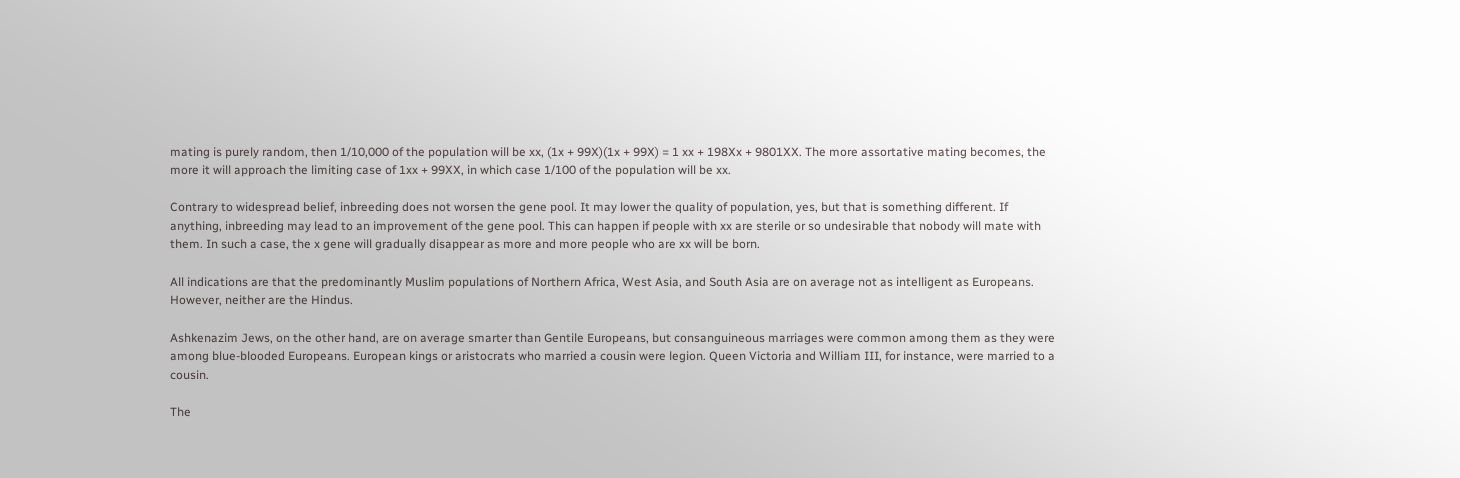mating is purely random, then 1/10,000 of the population will be xx, (1x + 99X)(1x + 99X) = 1 xx + 198Xx + 9801XX. The more assortative mating becomes, the more it will approach the limiting case of 1xx + 99XX, in which case 1/100 of the population will be xx.

Contrary to widespread belief, inbreeding does not worsen the gene pool. It may lower the quality of population, yes, but that is something different. If anything, inbreeding may lead to an improvement of the gene pool. This can happen if people with xx are sterile or so undesirable that nobody will mate with them. In such a case, the x gene will gradually disappear as more and more people who are xx will be born.

All indications are that the predominantly Muslim populations of Northern Africa, West Asia, and South Asia are on average not as intelligent as Europeans. However, neither are the Hindus.

Ashkenazim Jews, on the other hand, are on average smarter than Gentile Europeans, but consanguineous marriages were common among them as they were among blue-blooded Europeans. European kings or aristocrats who married a cousin were legion. Queen Victoria and William III, for instance, were married to a cousin.

The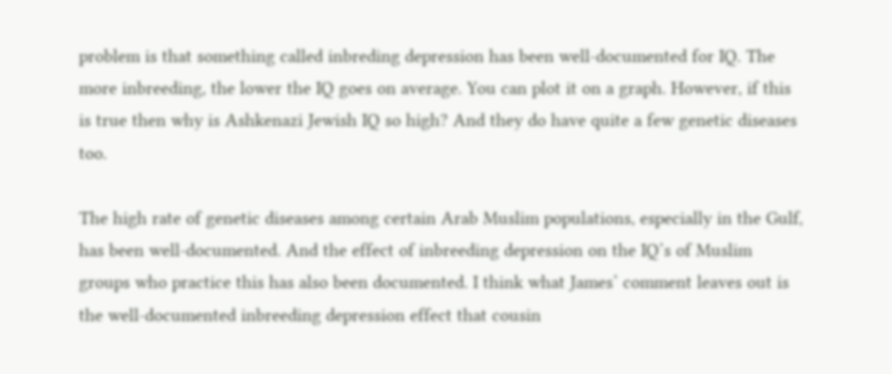problem is that something called inbreding depression has been well-documented for IQ. The more inbreeding, the lower the IQ goes on average. You can plot it on a graph. However, if this is true then why is Ashkenazi Jewish IQ so high? And they do have quite a few genetic diseases too.

The high rate of genetic diseases among certain Arab Muslim populations, especially in the Gulf, has been well-documented. And the effect of inbreeding depression on the IQ’s of Muslim groups who practice this has also been documented. I think what James’ comment leaves out is the well-documented inbreeding depression effect that cousin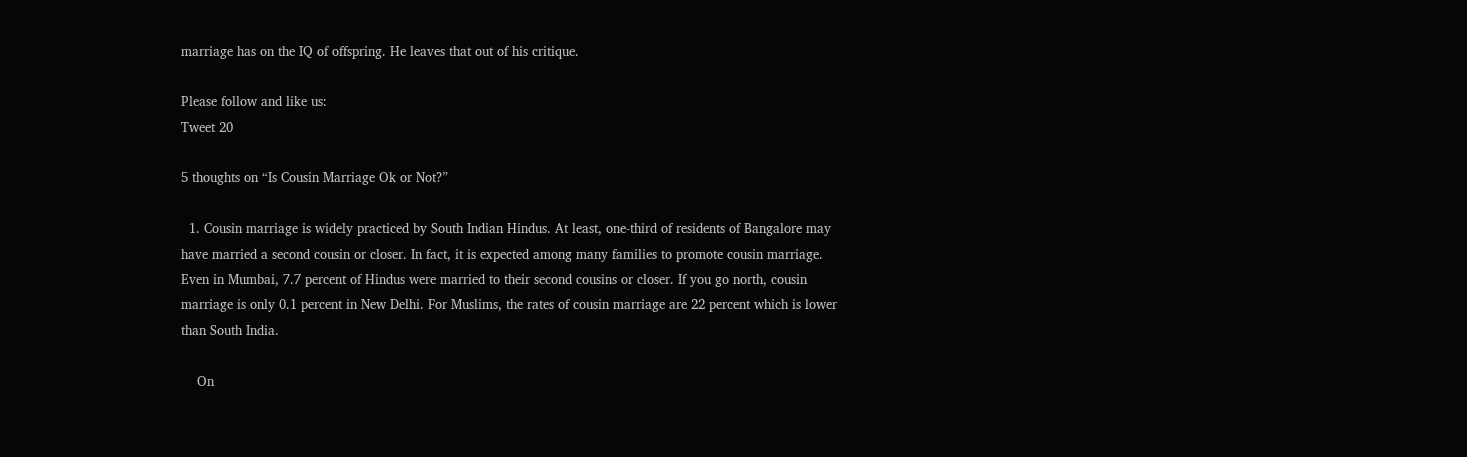marriage has on the IQ of offspring. He leaves that out of his critique.

Please follow and like us:
Tweet 20

5 thoughts on “Is Cousin Marriage Ok or Not?”

  1. Cousin marriage is widely practiced by South Indian Hindus. At least, one-third of residents of Bangalore may have married a second cousin or closer. In fact, it is expected among many families to promote cousin marriage. Even in Mumbai, 7.7 percent of Hindus were married to their second cousins or closer. If you go north, cousin marriage is only 0.1 percent in New Delhi. For Muslims, the rates of cousin marriage are 22 percent which is lower than South India.

    On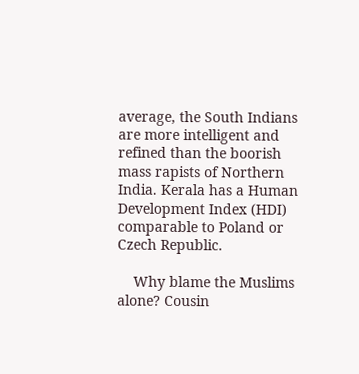average, the South Indians are more intelligent and refined than the boorish mass rapists of Northern India. Kerala has a Human Development Index (HDI) comparable to Poland or Czech Republic.

    Why blame the Muslims alone? Cousin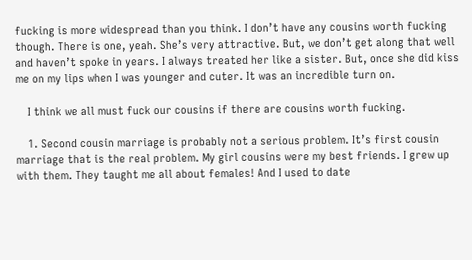fucking is more widespread than you think. I don’t have any cousins worth fucking though. There is one, yeah. She’s very attractive. But, we don’t get along that well and haven’t spoke in years. I always treated her like a sister. But, once she did kiss me on my lips when I was younger and cuter. It was an incredible turn on.

    I think we all must fuck our cousins if there are cousins worth fucking.

    1. Second cousin marriage is probably not a serious problem. It’s first cousin marriage that is the real problem. My girl cousins were my best friends. I grew up with them. They taught me all about females! And I used to date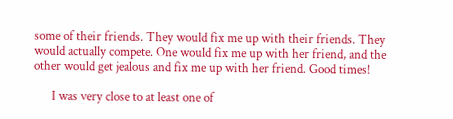some of their friends. They would fix me up with their friends. They would actually compete. One would fix me up with her friend, and the other would get jealous and fix me up with her friend. Good times!

      I was very close to at least one of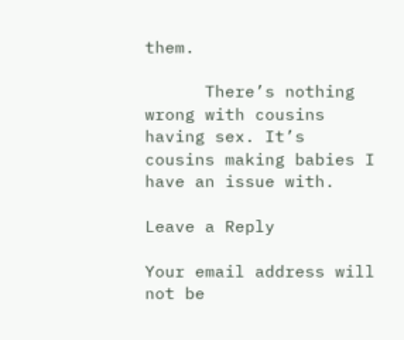them.

      There’s nothing wrong with cousins having sex. It’s cousins making babies I have an issue with.

Leave a Reply

Your email address will not be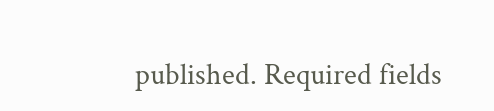published. Required fields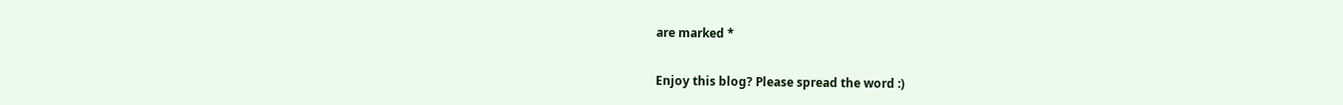are marked *


Enjoy this blog? Please spread the word :)